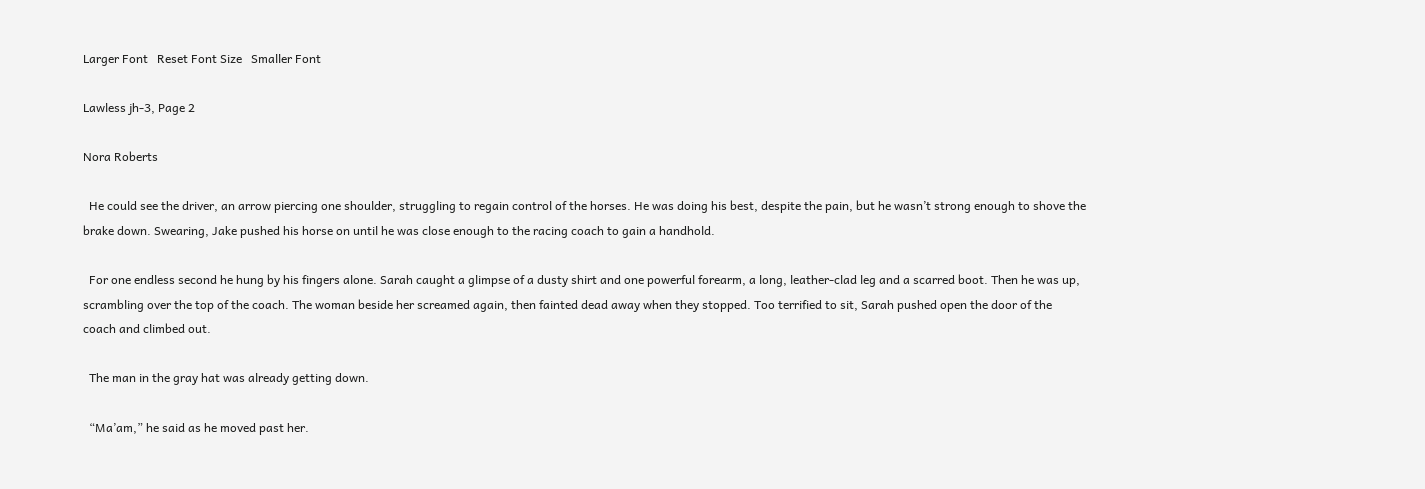Larger Font   Reset Font Size   Smaller Font

Lawless jh-3, Page 2

Nora Roberts

  He could see the driver, an arrow piercing one shoulder, struggling to regain control of the horses. He was doing his best, despite the pain, but he wasn’t strong enough to shove the brake down. Swearing, Jake pushed his horse on until he was close enough to the racing coach to gain a handhold.

  For one endless second he hung by his fingers alone. Sarah caught a glimpse of a dusty shirt and one powerful forearm, a long, leather-clad leg and a scarred boot. Then he was up, scrambling over the top of the coach. The woman beside her screamed again, then fainted dead away when they stopped. Too terrified to sit, Sarah pushed open the door of the coach and climbed out.

  The man in the gray hat was already getting down.

  “Ma’am,” he said as he moved past her.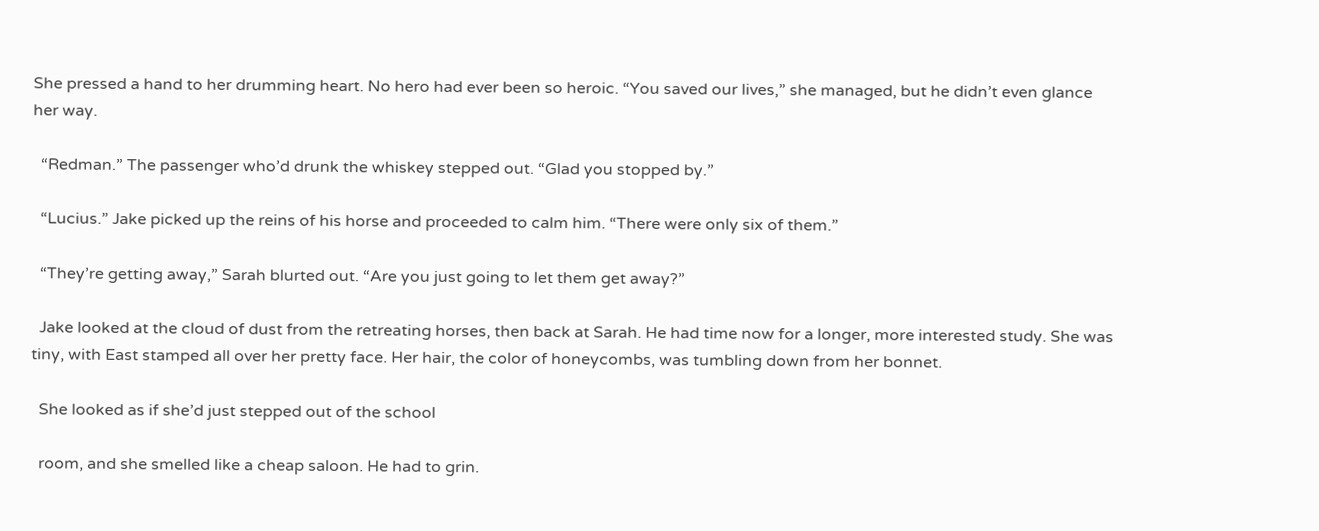She pressed a hand to her drumming heart. No hero had ever been so heroic. “You saved our lives,” she managed, but he didn’t even glance her way.

  “Redman.” The passenger who’d drunk the whiskey stepped out. “Glad you stopped by.”

  “Lucius.” Jake picked up the reins of his horse and proceeded to calm him. “There were only six of them.”

  “They’re getting away,” Sarah blurted out. “Are you just going to let them get away?”

  Jake looked at the cloud of dust from the retreating horses, then back at Sarah. He had time now for a longer, more interested study. She was tiny, with East stamped all over her pretty face. Her hair, the color of honeycombs, was tumbling down from her bonnet.

  She looked as if she’d just stepped out of the school

  room, and she smelled like a cheap saloon. He had to grin.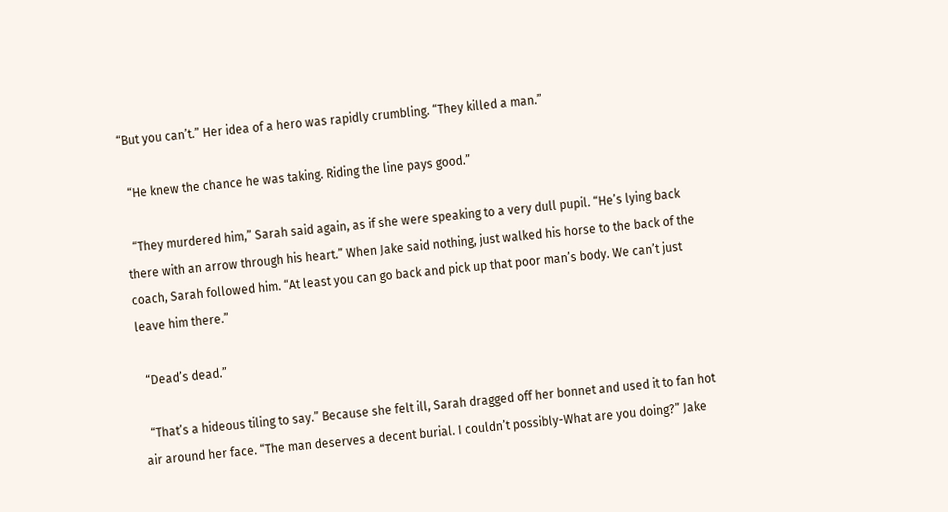“But you can’t.” Her idea of a hero was rapidly crumbling. “They killed a man.”

  “He knew the chance he was taking. Riding the line pays good.”

  “They murdered him,” Sarah said again, as if she were speaking to a very dull pupil. “He’s lying back there with an arrow through his heart.” When Jake said nothing, just walked his horse to the back of the coach, Sarah followed him. “At least you can go back and pick up that poor man’s body. We can’t just leave him there.”

  “Dead’s dead.”

  “That’s a hideous tiling to say.” Because she felt ill, Sarah dragged off her bonnet and used it to fan hot air around her face. “The man deserves a decent burial. I couldn’t possibly-What are you doing?” Jake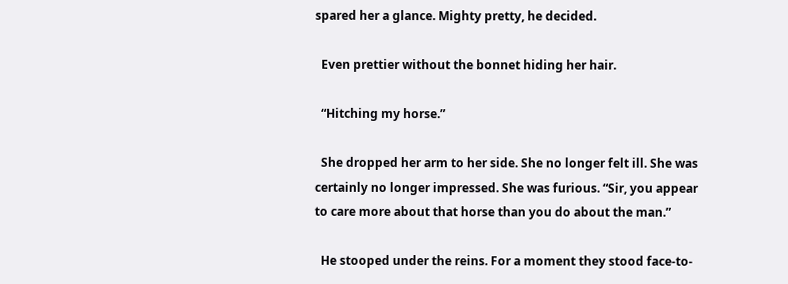spared her a glance. Mighty pretty, he decided.

  Even prettier without the bonnet hiding her hair.

  “Hitching my horse.”

  She dropped her arm to her side. She no longer felt ill. She was certainly no longer impressed. She was furious. “Sir, you appear to care more about that horse than you do about the man.”

  He stooped under the reins. For a moment they stood face-to-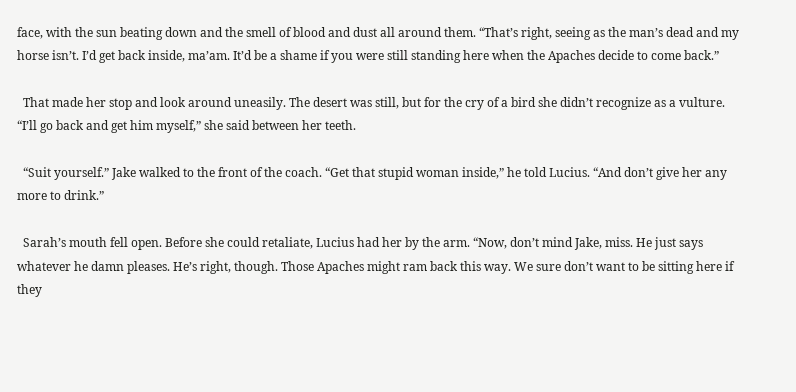face, with the sun beating down and the smell of blood and dust all around them. “That’s right, seeing as the man’s dead and my horse isn’t. I’d get back inside, ma’am. It’d be a shame if you were still standing here when the Apaches decide to come back.”

  That made her stop and look around uneasily. The desert was still, but for the cry of a bird she didn’t recognize as a vulture. “I’ll go back and get him myself,” she said between her teeth.

  “Suit yourself.” Jake walked to the front of the coach. “Get that stupid woman inside,” he told Lucius. “And don’t give her any more to drink.”

  Sarah’s mouth fell open. Before she could retaliate, Lucius had her by the arm. “Now, don’t mind Jake, miss. He just says whatever he damn pleases. He’s right, though. Those Apaches might ram back this way. We sure don’t want to be sitting here if they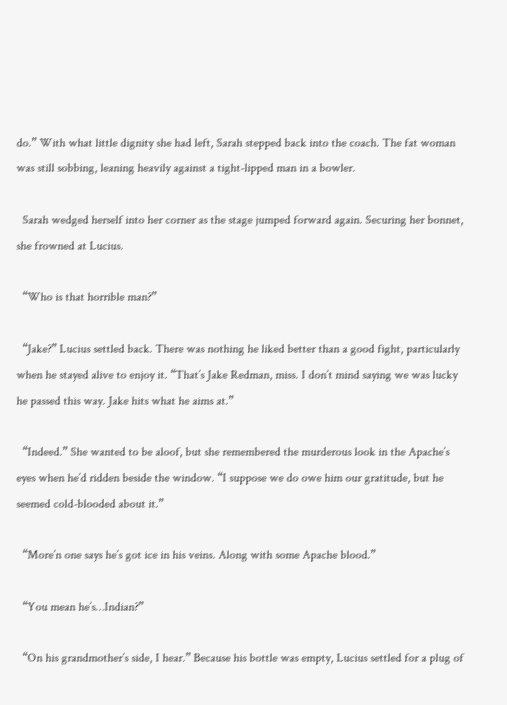do.” With what little dignity she had left, Sarah stepped back into the coach. The fat woman was still sobbing, leaning heavily against a tight-lipped man in a bowler.

  Sarah wedged herself into her corner as the stage jumped forward again. Securing her bonnet, she frowned at Lucius.

  “Who is that horrible man?”

  “Jake?” Lucius settled back. There was nothing he liked better than a good fight, particularly when he stayed alive to enjoy it. “That’s Jake Redman, miss. I don’t mind saying we was lucky he passed this way. Jake hits what he aims at.”

  “Indeed.” She wanted to be aloof, but she remembered the murderous look in the Apache’s eyes when he’d ridden beside the window. “I suppose we do owe him our gratitude, but he seemed cold-blooded about it.”

  “More’n one says he’s got ice in his veins. Along with some Apache blood.”

  “You mean he’s…Indian?”

  “On his grandmother’s side, I hear.” Because his bottle was empty, Lucius settled for a plug of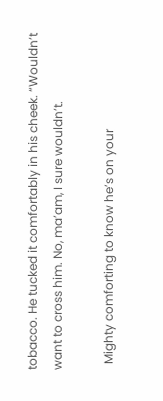tobacco. He tucked it comfortably in his cheek. “Wouldn’t want to cross him. No, ma’am, I sure wouldn’t.

  Mighty comforting to know he’s on your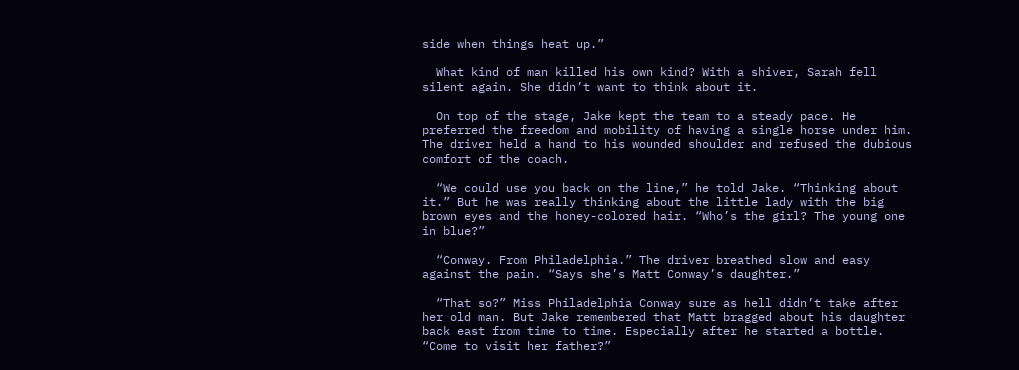side when things heat up.”

  What kind of man killed his own kind? With a shiver, Sarah fell silent again. She didn’t want to think about it.

  On top of the stage, Jake kept the team to a steady pace. He preferred the freedom and mobility of having a single horse under him. The driver held a hand to his wounded shoulder and refused the dubious comfort of the coach.

  “We could use you back on the line,” he told Jake. “Thinking about it.” But he was really thinking about the little lady with the big brown eyes and the honey-colored hair. “Who’s the girl? The young one in blue?”

  “Conway. From Philadelphia.” The driver breathed slow and easy against the pain. “Says she’s Matt Conway’s daughter.”

  “That so?” Miss Philadelphia Conway sure as hell didn’t take after her old man. But Jake remembered that Matt bragged about his daughter back east from time to time. Especially after he started a bottle. “Come to visit her father?”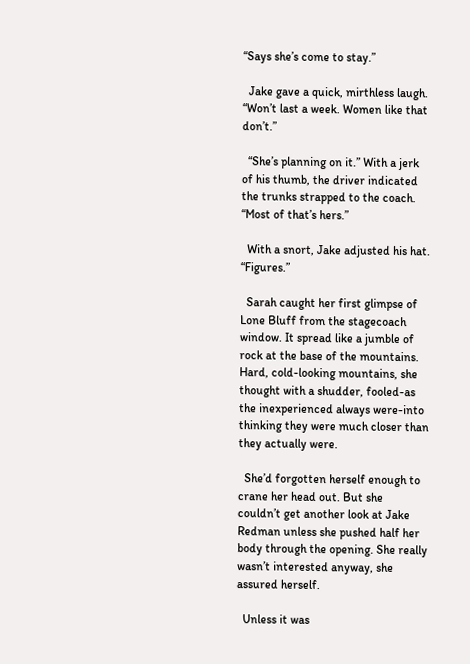“Says she’s come to stay.”

  Jake gave a quick, mirthless laugh. “Won’t last a week. Women like that don’t.”

  “She’s planning on it.” With a jerk of his thumb, the driver indicated the trunks strapped to the coach. “Most of that’s hers.”

  With a snort, Jake adjusted his hat. “Figures.”

  Sarah caught her first glimpse of Lone Bluff from the stagecoach window. It spread like a jumble of rock at the base of the mountains. Hard, cold-looking mountains, she thought with a shudder, fooled-as the inexperienced always were-into thinking they were much closer than they actually were.

  She’d forgotten herself enough to crane her head out. But she couldn’t get another look at Jake Redman unless she pushed half her body through the opening. She really wasn’t interested anyway, she assured herself.

  Unless it was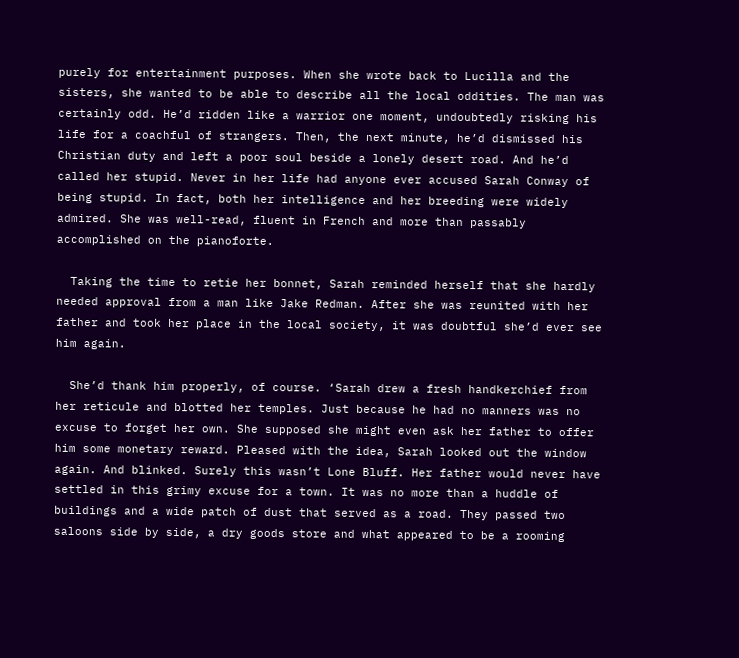purely for entertainment purposes. When she wrote back to Lucilla and the sisters, she wanted to be able to describe all the local oddities. The man was certainly odd. He’d ridden like a warrior one moment, undoubtedly risking his life for a coachful of strangers. Then, the next minute, he’d dismissed his Christian duty and left a poor soul beside a lonely desert road. And he’d called her stupid. Never in her life had anyone ever accused Sarah Conway of being stupid. In fact, both her intelligence and her breeding were widely admired. She was well-read, fluent in French and more than passably accomplished on the pianoforte.

  Taking the time to retie her bonnet, Sarah reminded herself that she hardly needed approval from a man like Jake Redman. After she was reunited with her father and took her place in the local society, it was doubtful she’d ever see him again.

  She’d thank him properly, of course. ‘Sarah drew a fresh handkerchief from her reticule and blotted her temples. Just because he had no manners was no excuse to forget her own. She supposed she might even ask her father to offer him some monetary reward. Pleased with the idea, Sarah looked out the window again. And blinked. Surely this wasn’t Lone Bluff. Her father would never have settled in this grimy excuse for a town. It was no more than a huddle of buildings and a wide patch of dust that served as a road. They passed two saloons side by side, a dry goods store and what appeared to be a rooming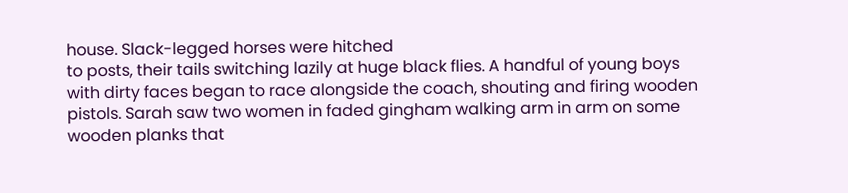house. Slack-legged horses were hitched
to posts, their tails switching lazily at huge black flies. A handful of young boys with dirty faces began to race alongside the coach, shouting and firing wooden pistols. Sarah saw two women in faded gingham walking arm in arm on some wooden planks that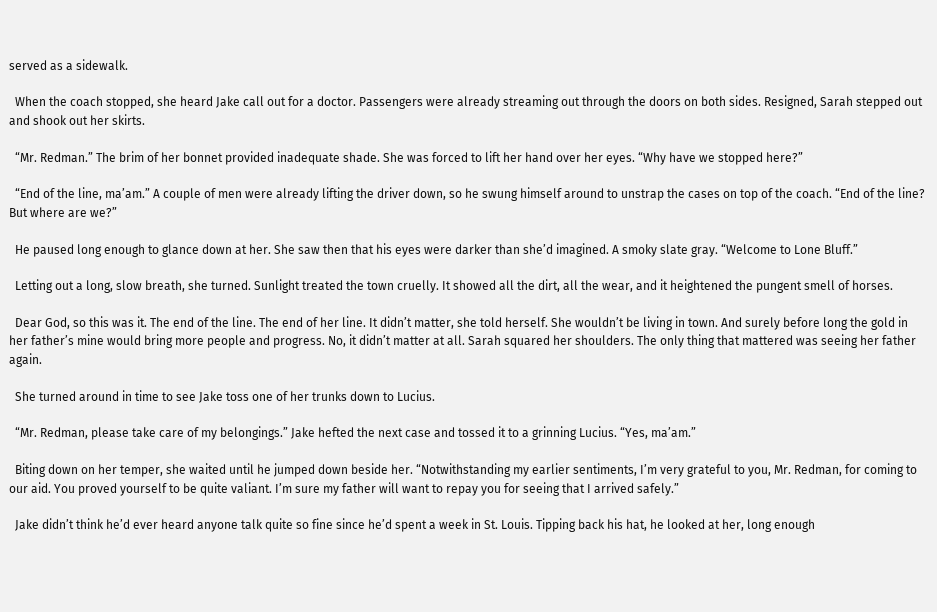served as a sidewalk.

  When the coach stopped, she heard Jake call out for a doctor. Passengers were already streaming out through the doors on both sides. Resigned, Sarah stepped out and shook out her skirts.

  “Mr. Redman.” The brim of her bonnet provided inadequate shade. She was forced to lift her hand over her eyes. “Why have we stopped here?”

  “End of the line, ma’am.” A couple of men were already lifting the driver down, so he swung himself around to unstrap the cases on top of the coach. “End of the line? But where are we?”

  He paused long enough to glance down at her. She saw then that his eyes were darker than she’d imagined. A smoky slate gray. “Welcome to Lone Bluff.”

  Letting out a long, slow breath, she turned. Sunlight treated the town cruelly. It showed all the dirt, all the wear, and it heightened the pungent smell of horses.

  Dear God, so this was it. The end of the line. The end of her line. It didn’t matter, she told herself. She wouldn’t be living in town. And surely before long the gold in her father’s mine would bring more people and progress. No, it didn’t matter at all. Sarah squared her shoulders. The only thing that mattered was seeing her father again.

  She turned around in time to see Jake toss one of her trunks down to Lucius.

  “Mr. Redman, please take care of my belongings.” Jake hefted the next case and tossed it to a grinning Lucius. “Yes, ma’am.”

  Biting down on her temper, she waited until he jumped down beside her. “Notwithstanding my earlier sentiments, I’m very grateful to you, Mr. Redman, for coming to our aid. You proved yourself to be quite valiant. I’m sure my father will want to repay you for seeing that I arrived safely.”

  Jake didn’t think he’d ever heard anyone talk quite so fine since he’d spent a week in St. Louis. Tipping back his hat, he looked at her, long enough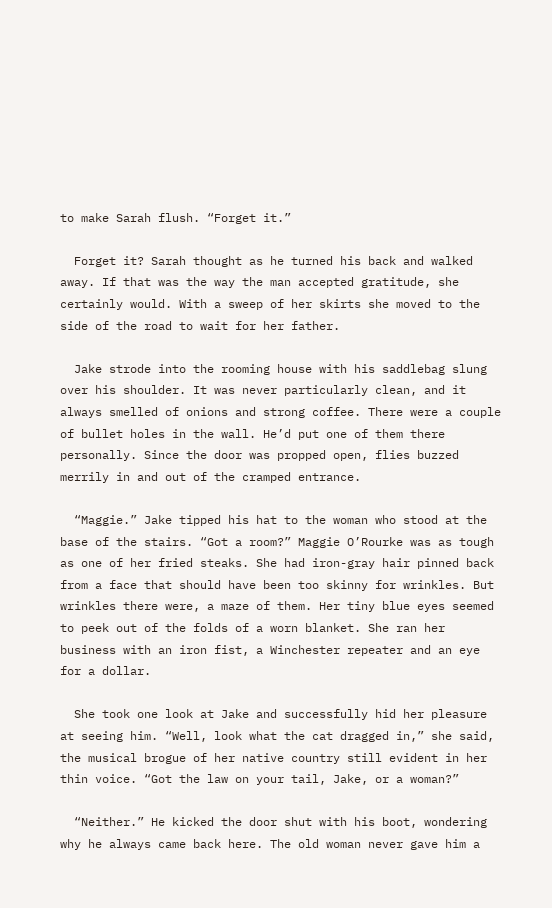to make Sarah flush. “Forget it.”

  Forget it? Sarah thought as he turned his back and walked away. If that was the way the man accepted gratitude, she certainly would. With a sweep of her skirts she moved to the side of the road to wait for her father.

  Jake strode into the rooming house with his saddlebag slung over his shoulder. It was never particularly clean, and it always smelled of onions and strong coffee. There were a couple of bullet holes in the wall. He’d put one of them there personally. Since the door was propped open, flies buzzed merrily in and out of the cramped entrance.

  “Maggie.” Jake tipped his hat to the woman who stood at the base of the stairs. “Got a room?” Maggie O’Rourke was as tough as one of her fried steaks. She had iron-gray hair pinned back from a face that should have been too skinny for wrinkles. But wrinkles there were, a maze of them. Her tiny blue eyes seemed to peek out of the folds of a worn blanket. She ran her business with an iron fist, a Winchester repeater and an eye for a dollar.

  She took one look at Jake and successfully hid her pleasure at seeing him. “Well, look what the cat dragged in,” she said, the musical brogue of her native country still evident in her thin voice. “Got the law on your tail, Jake, or a woman?”

  “Neither.” He kicked the door shut with his boot, wondering why he always came back here. The old woman never gave him a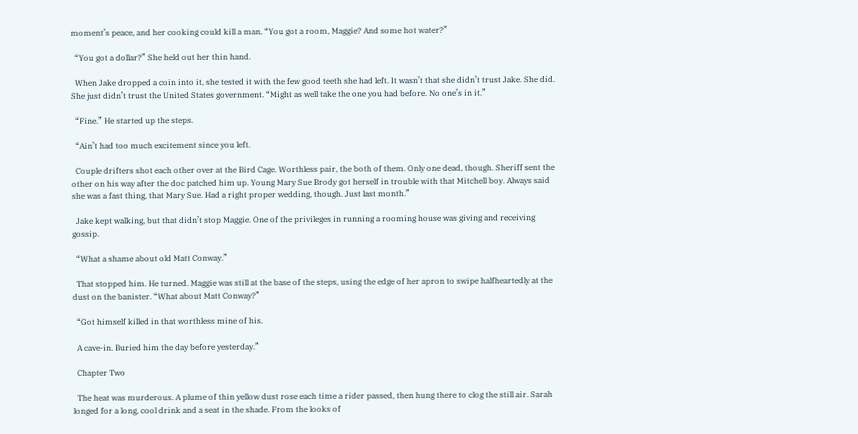moment’s peace, and her cooking could kill a man. “You got a room, Maggie? And some hot water?”

  “You got a dollar?” She held out her thin hand.

  When Jake dropped a coin into it, she tested it with the few good teeth she had left. It wasn’t that she didn’t trust Jake. She did. She just didn’t trust the United States government. “Might as well take the one you had before. No one’s in it.”

  “Fine.” He started up the steps.

  “Ain’t had too much excitement since you left.

  Couple drifters shot each other over at the Bird Cage. Worthless pair, the both of them. Only one dead, though. Sheriff sent the other on his way after the doc patched him up. Young Mary Sue Brody got herself in trouble with that Mitchell boy. Always said she was a fast thing, that Mary Sue. Had a right proper wedding, though. Just last month.”

  Jake kept walking, but that didn’t stop Maggie. One of the privileges in running a rooming house was giving and receiving gossip.

  “What a shame about old Matt Conway.”

  That stopped him. He turned. Maggie was still at the base of the steps, using the edge of her apron to swipe halfheartedly at the dust on the banister. “What about Matt Conway?”

  “Got himself killed in that worthless mine of his.

  A cave-in. Buried him the day before yesterday.”

  Chapter Two

  The heat was murderous. A plume of thin yellow dust rose each time a rider passed, then hung there to clog the still air. Sarah longed for a long, cool drink and a seat in the shade. From the looks of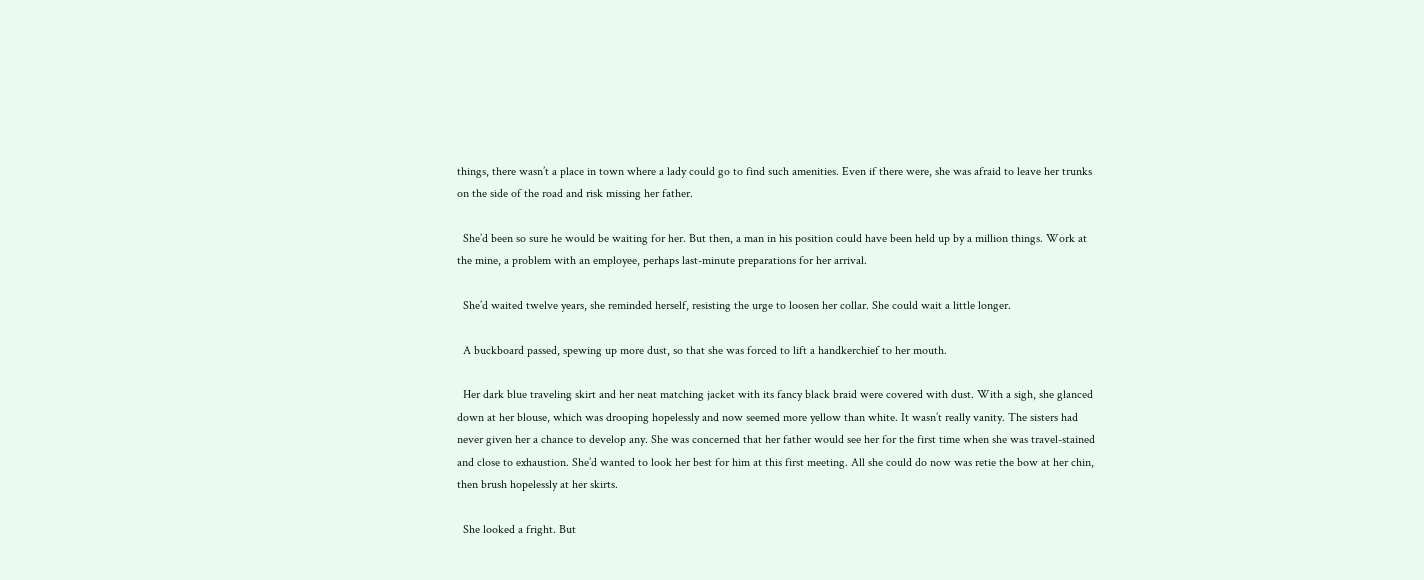things, there wasn’t a place in town where a lady could go to find such amenities. Even if there were, she was afraid to leave her trunks on the side of the road and risk missing her father.

  She’d been so sure he would be waiting for her. But then, a man in his position could have been held up by a million things. Work at the mine, a problem with an employee, perhaps last-minute preparations for her arrival.

  She’d waited twelve years, she reminded herself, resisting the urge to loosen her collar. She could wait a little longer.

  A buckboard passed, spewing up more dust, so that she was forced to lift a handkerchief to her mouth.

  Her dark blue traveling skirt and her neat matching jacket with its fancy black braid were covered with dust. With a sigh, she glanced down at her blouse, which was drooping hopelessly and now seemed more yellow than white. It wasn’t really vanity. The sisters had never given her a chance to develop any. She was concerned that her father would see her for the first time when she was travel-stained and close to exhaustion. She’d wanted to look her best for him at this first meeting. All she could do now was retie the bow at her chin, then brush hopelessly at her skirts.

  She looked a fright. But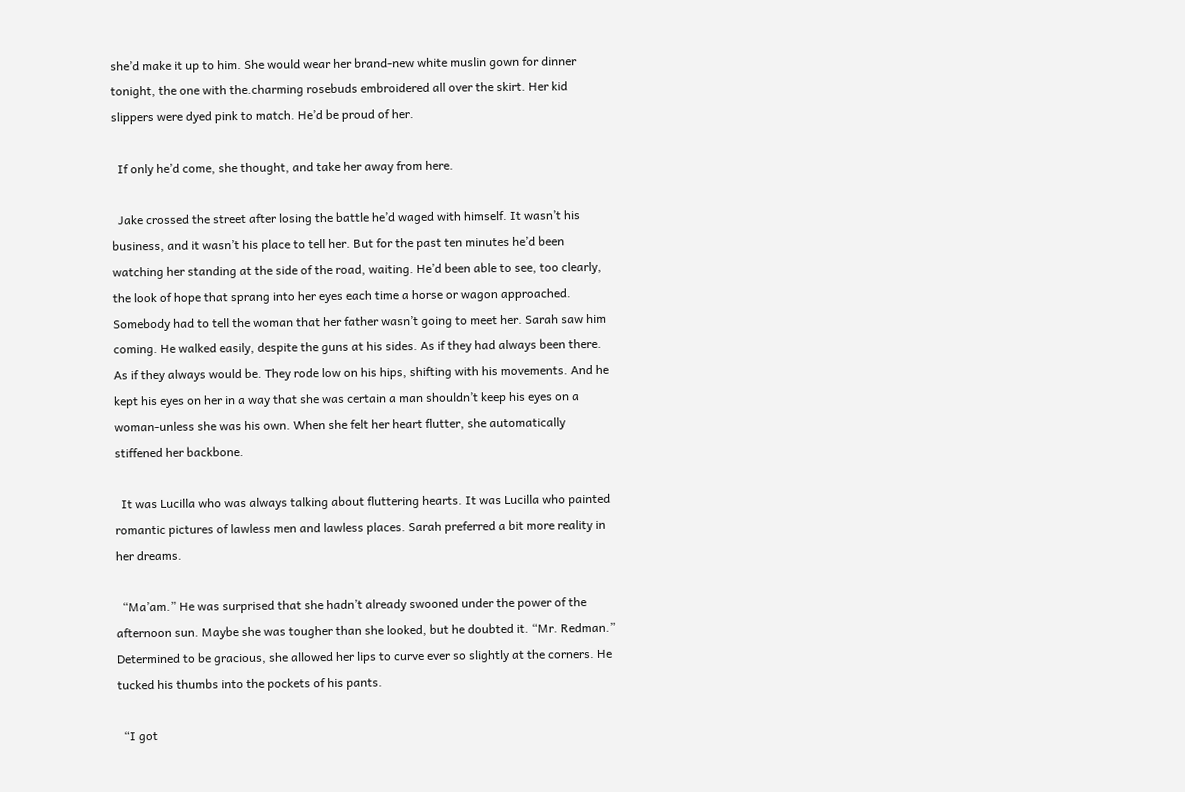she’d make it up to him. She would wear her brand-new white muslin gown for dinner tonight, the one with the.charming rosebuds embroidered all over the skirt. Her kid slippers were dyed pink to match. He’d be proud of her.

  If only he’d come, she thought, and take her away from here.

  Jake crossed the street after losing the battle he’d waged with himself. It wasn’t his business, and it wasn’t his place to tell her. But for the past ten minutes he’d been watching her standing at the side of the road, waiting. He’d been able to see, too clearly, the look of hope that sprang into her eyes each time a horse or wagon approached. Somebody had to tell the woman that her father wasn’t going to meet her. Sarah saw him coming. He walked easily, despite the guns at his sides. As if they had always been there. As if they always would be. They rode low on his hips, shifting with his movements. And he kept his eyes on her in a way that she was certain a man shouldn’t keep his eyes on a woman-unless she was his own. When she felt her heart flutter, she automatically stiffened her backbone.

  It was Lucilla who was always talking about fluttering hearts. It was Lucilla who painted romantic pictures of lawless men and lawless places. Sarah preferred a bit more reality in her dreams.

  “Ma’am.” He was surprised that she hadn’t already swooned under the power of the afternoon sun. Maybe she was tougher than she looked, but he doubted it. “Mr. Redman.” Determined to be gracious, she allowed her lips to curve ever so slightly at the corners. He tucked his thumbs into the pockets of his pants.

  “I got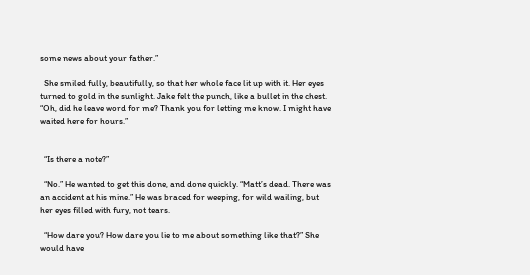some news about your father.”

  She smiled fully, beautifully, so that her whole face lit up with it. Her eyes turned to gold in the sunlight. Jake felt the punch, like a bullet in the chest. “Oh, did he leave word for me? Thank you for letting me know. I might have waited here for hours.”


  “Is there a note?”

  “No.” He wanted to get this done, and done quickly. “Matt’s dead. There was an accident at his mine.” He was braced for weeping, for wild wailing, but her eyes filled with fury, not tears.

  “How dare you? How dare you lie to me about something like that?” She would have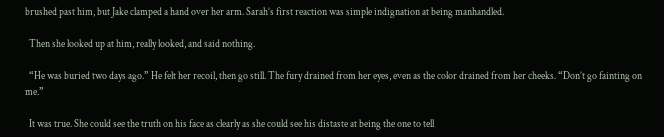brushed past him, but Jake clamped a hand over her arm. Sarah’s first reaction was simple indignation at being manhandled.

  Then she looked up at him, really looked, and said nothing.

  “He was buried two days ago.” He felt her recoil, then go still. The fury drained from her eyes, even as the color drained from her cheeks. “Don’t go fainting on me.”

  It was true. She could see the truth on his face as clearly as she could see his distaste at being the one to tell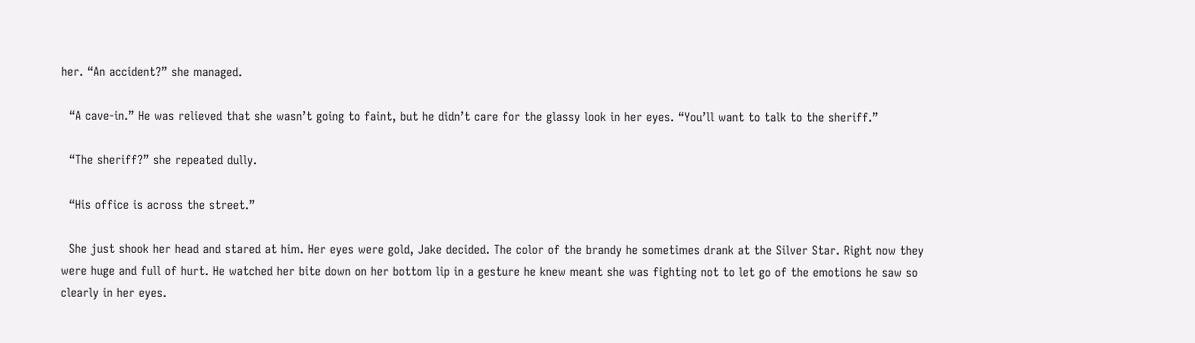her. “An accident?” she managed.

  “A cave-in.” He was relieved that she wasn’t going to faint, but he didn’t care for the glassy look in her eyes. “You’ll want to talk to the sheriff.”

  “The sheriff?” she repeated dully.

  “His office is across the street.”

  She just shook her head and stared at him. Her eyes were gold, Jake decided. The color of the brandy he sometimes drank at the Silver Star. Right now they were huge and full of hurt. He watched her bite down on her bottom lip in a gesture he knew meant she was fighting not to let go of the emotions he saw so clearly in her eyes.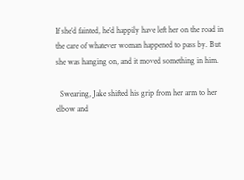If she’d fainted, he’d happily have left her on the road in the care of whatever woman happened to pass by. But she was hanging on, and it moved something in him.

  Swearing, Jake shifted his grip from her arm to her elbow and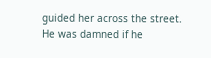guided her across the street. He was damned if he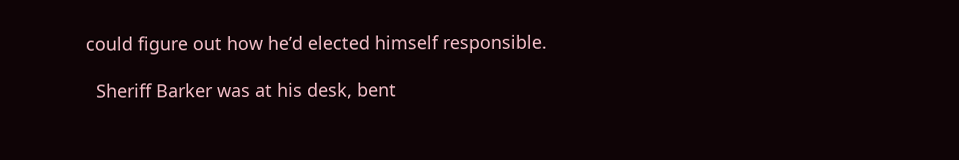could figure out how he’d elected himself responsible.

  Sheriff Barker was at his desk, bent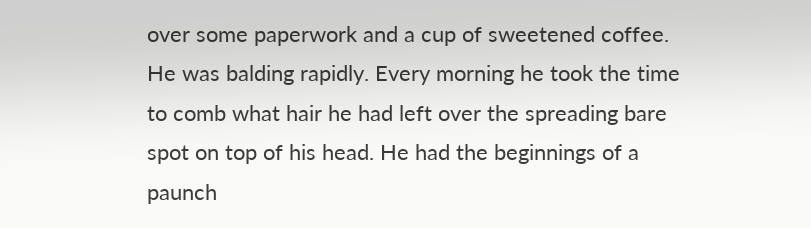over some paperwork and a cup of sweetened coffee. He was balding rapidly. Every morning he took the time to comb what hair he had left over the spreading bare spot on top of his head. He had the beginnings of a paunch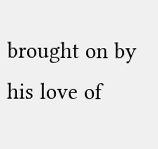brought on by his love of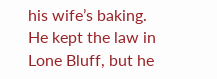his wife’s baking. He kept the law in Lone Bluff, but he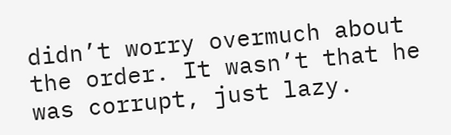didn’t worry overmuch about the order. It wasn’t that he was corrupt, just lazy.